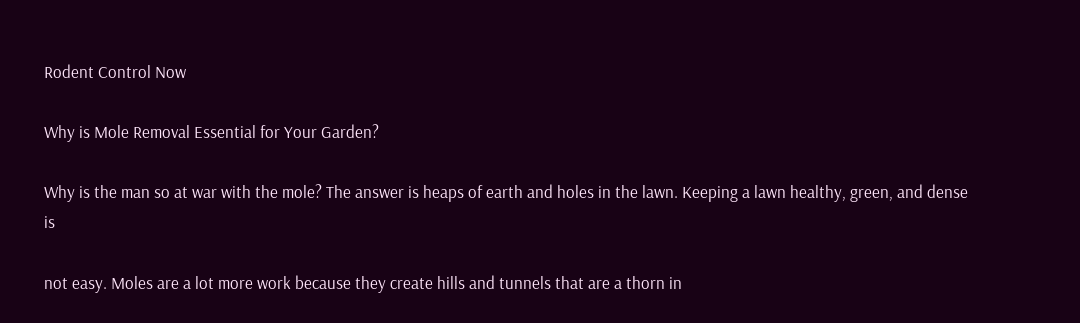Rodent Control Now

Why is Mole Removal Essential for Your Garden?

Why is the man so at war with the mole? The answer is heaps of earth and holes in the lawn. Keeping a lawn healthy, green, and dense is

not easy. Moles are a lot more work because they create hills and tunnels that are a thorn in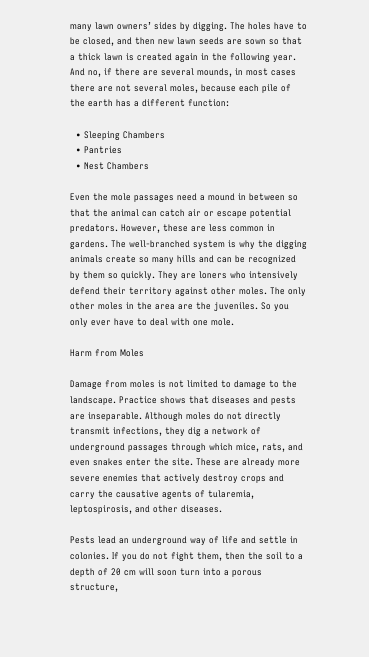many lawn owners’ sides by digging. The holes have to be closed, and then new lawn seeds are sown so that a thick lawn is created again in the following year. And no, if there are several mounds, in most cases there are not several moles, because each pile of the earth has a different function:

  • Sleeping Chambers
  • Pantries
  • Nest Chambers

Even the mole passages need a mound in between so that the animal can catch air or escape potential predators. However, these are less common in gardens. The well-branched system is why the digging animals create so many hills and can be recognized by them so quickly. They are loners who intensively defend their territory against other moles. The only other moles in the area are the juveniles. So you only ever have to deal with one mole.

Harm from Moles

Damage from moles is not limited to damage to the landscape. Practice shows that diseases and pests are inseparable. Although moles do not directly transmit infections, they dig a network of underground passages through which mice, rats, and even snakes enter the site. These are already more severe enemies that actively destroy crops and carry the causative agents of tularemia, leptospirosis, and other diseases.

Pests lead an underground way of life and settle in colonies. If you do not fight them, then the soil to a depth of 20 cm will soon turn into a porous structure,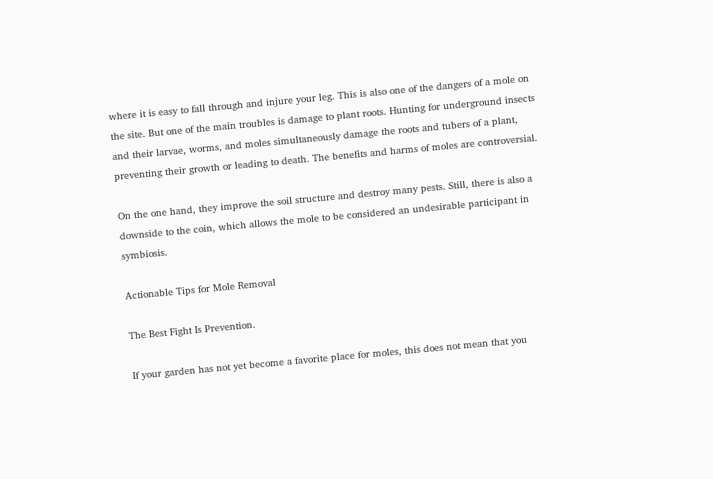where it is easy to fall through and injure your leg. This is also one of the dangers of a mole on the site. But one of the main troubles is damage to plant roots. Hunting for underground insects and their larvae, worms, and moles simultaneously damage the roots and tubers of a plant, preventing their growth or leading to death. The benefits and harms of moles are controversial.

On the one hand, they improve the soil structure and destroy many pests. Still, there is also a downside to the coin, which allows the mole to be considered an undesirable participant in symbiosis.

Actionable Tips for Mole Removal

The Best Fight Is Prevention.

If your garden has not yet become a favorite place for moles, this does not mean that you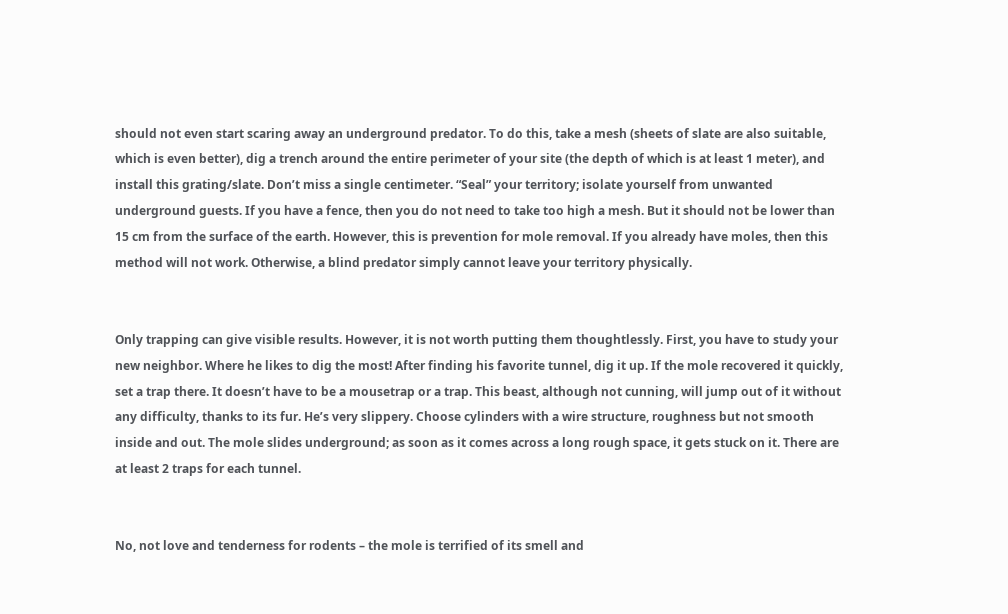should not even start scaring away an underground predator. To do this, take a mesh (sheets of slate are also suitable, which is even better), dig a trench around the entire perimeter of your site (the depth of which is at least 1 meter), and install this grating/slate. Don’t miss a single centimeter. “Seal” your territory; isolate yourself from unwanted underground guests. If you have a fence, then you do not need to take too high a mesh. But it should not be lower than 15 cm from the surface of the earth. However, this is prevention for mole removal. If you already have moles, then this method will not work. Otherwise, a blind predator simply cannot leave your territory physically.


Only trapping can give visible results. However, it is not worth putting them thoughtlessly. First, you have to study your new neighbor. Where he likes to dig the most! After finding his favorite tunnel, dig it up. If the mole recovered it quickly, set a trap there. It doesn’t have to be a mousetrap or a trap. This beast, although not cunning, will jump out of it without any difficulty, thanks to its fur. He’s very slippery. Choose cylinders with a wire structure, roughness but not smooth inside and out. The mole slides underground; as soon as it comes across a long rough space, it gets stuck on it. There are at least 2 traps for each tunnel.


No, not love and tenderness for rodents – the mole is terrified of its smell and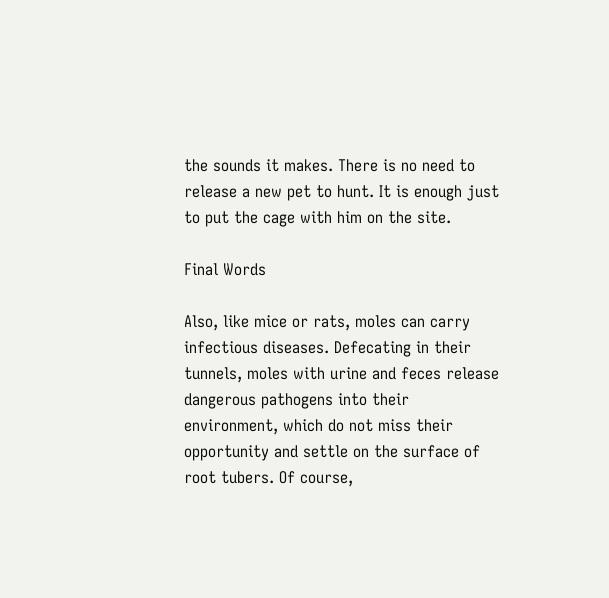the sounds it makes. There is no need to release a new pet to hunt. It is enough just to put the cage with him on the site.

Final Words

Also, like mice or rats, moles can carry infectious diseases. Defecating in their tunnels, moles with urine and feces release dangerous pathogens into their environment, which do not miss their opportunity and settle on the surface of root tubers. Of course,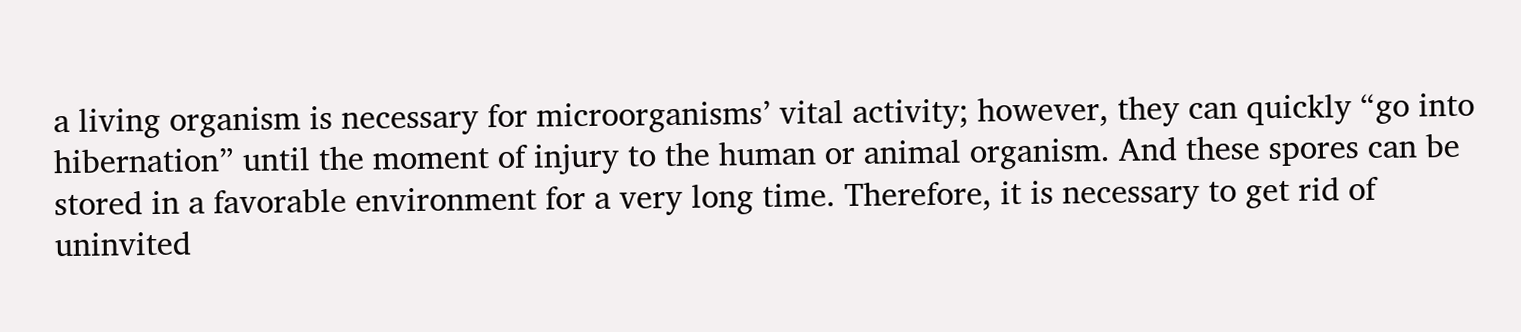a living organism is necessary for microorganisms’ vital activity; however, they can quickly “go into hibernation” until the moment of injury to the human or animal organism. And these spores can be stored in a favorable environment for a very long time. Therefore, it is necessary to get rid of uninvited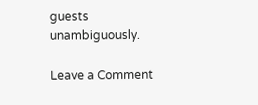guests unambiguously.

Leave a Comment